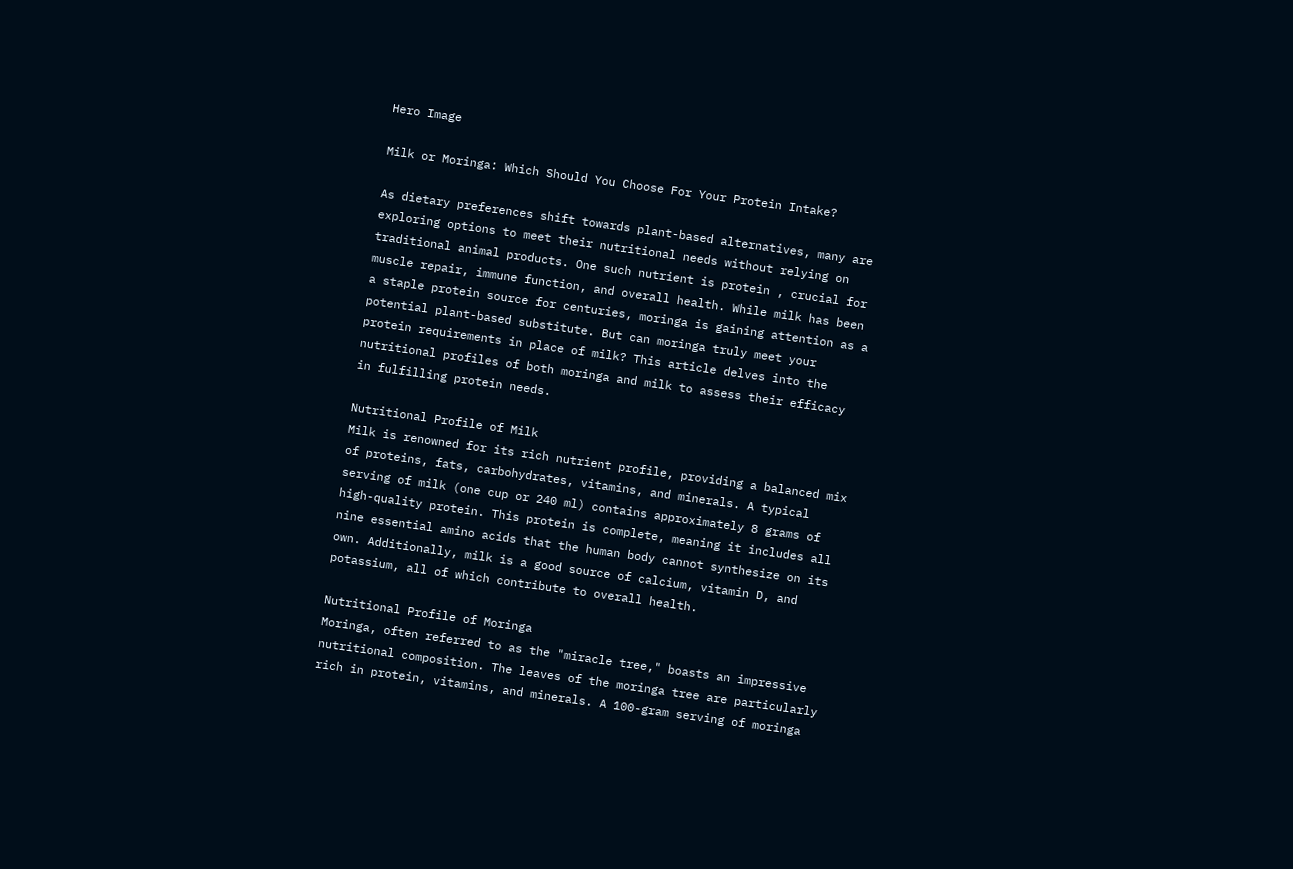Hero Image

Milk or Moringa: Which Should You Choose For Your Protein Intake?

As dietary preferences shift towards plant-based alternatives, many are exploring options to meet their nutritional needs without relying on traditional animal products. One such nutrient is protein , crucial for muscle repair, immune function, and overall health. While milk has been a staple protein source for centuries, moringa is gaining attention as a potential plant-based substitute. But can moringa truly meet your protein requirements in place of milk? This article delves into the nutritional profiles of both moringa and milk to assess their efficacy in fulfilling protein needs.

Nutritional Profile of Milk
Milk is renowned for its rich nutrient profile, providing a balanced mix of proteins, fats, carbohydrates, vitamins, and minerals. A typical serving of milk (one cup or 240 ml) contains approximately 8 grams of high-quality protein. This protein is complete, meaning it includes all nine essential amino acids that the human body cannot synthesize on its own. Additionally, milk is a good source of calcium, vitamin D, and potassium, all of which contribute to overall health.

Nutritional Profile of Moringa
Moringa, often referred to as the "miracle tree," boasts an impressive nutritional composition. The leaves of the moringa tree are particularly rich in protein, vitamins, and minerals. A 100-gram serving of moringa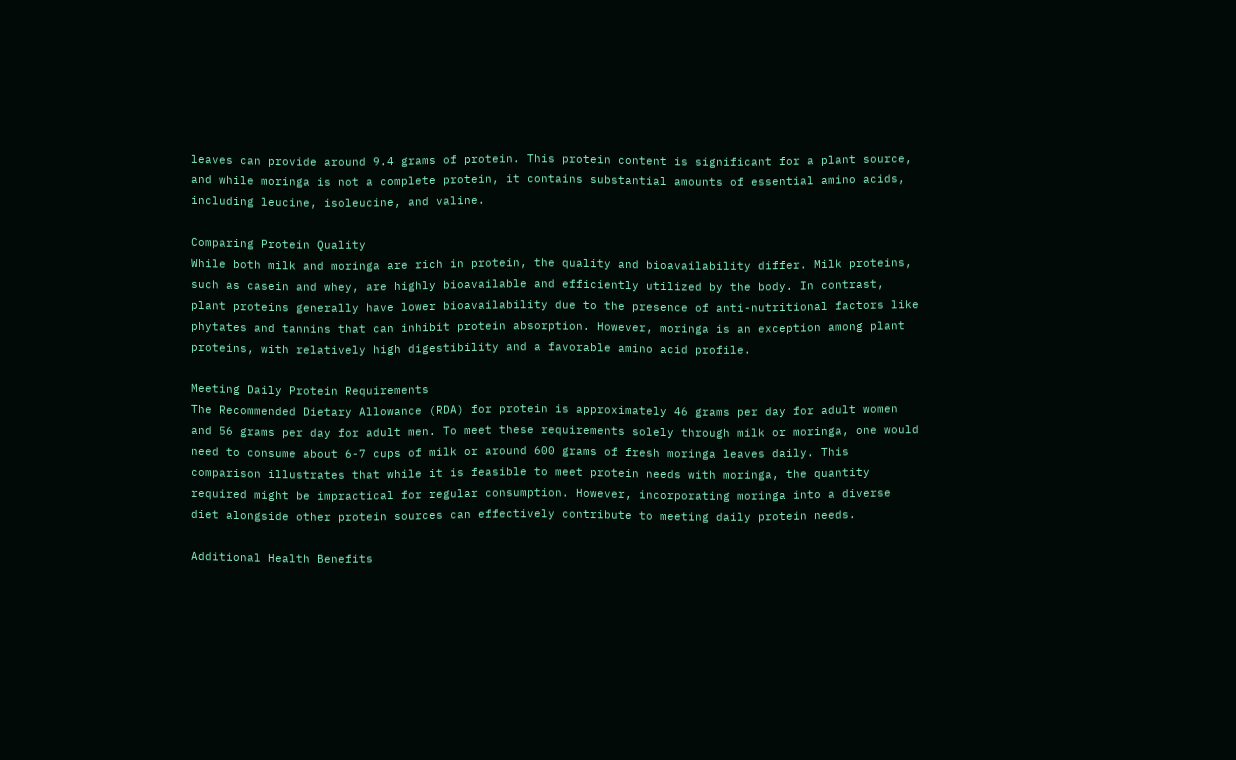leaves can provide around 9.4 grams of protein. This protein content is significant for a plant source, and while moringa is not a complete protein, it contains substantial amounts of essential amino acids, including leucine, isoleucine, and valine.

Comparing Protein Quality
While both milk and moringa are rich in protein, the quality and bioavailability differ. Milk proteins, such as casein and whey, are highly bioavailable and efficiently utilized by the body. In contrast, plant proteins generally have lower bioavailability due to the presence of anti-nutritional factors like phytates and tannins that can inhibit protein absorption. However, moringa is an exception among plant proteins, with relatively high digestibility and a favorable amino acid profile.

Meeting Daily Protein Requirements
The Recommended Dietary Allowance (RDA) for protein is approximately 46 grams per day for adult women and 56 grams per day for adult men. To meet these requirements solely through milk or moringa, one would need to consume about 6-7 cups of milk or around 600 grams of fresh moringa leaves daily. This comparison illustrates that while it is feasible to meet protein needs with moringa, the quantity required might be impractical for regular consumption. However, incorporating moringa into a diverse diet alongside other protein sources can effectively contribute to meeting daily protein needs.

Additional Health Benefits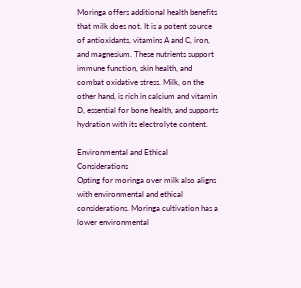Moringa offers additional health benefits that milk does not. It is a potent source of antioxidants, vitamins A and C, iron, and magnesium. These nutrients support immune function, skin health, and combat oxidative stress. Milk, on the other hand, is rich in calcium and vitamin D, essential for bone health, and supports hydration with its electrolyte content.

Environmental and Ethical Considerations
Opting for moringa over milk also aligns with environmental and ethical considerations. Moringa cultivation has a lower environmental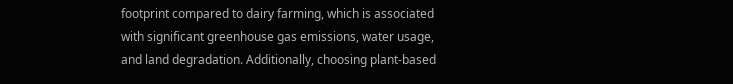footprint compared to dairy farming, which is associated with significant greenhouse gas emissions, water usage, and land degradation. Additionally, choosing plant-based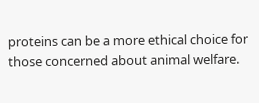proteins can be a more ethical choice for those concerned about animal welfare.